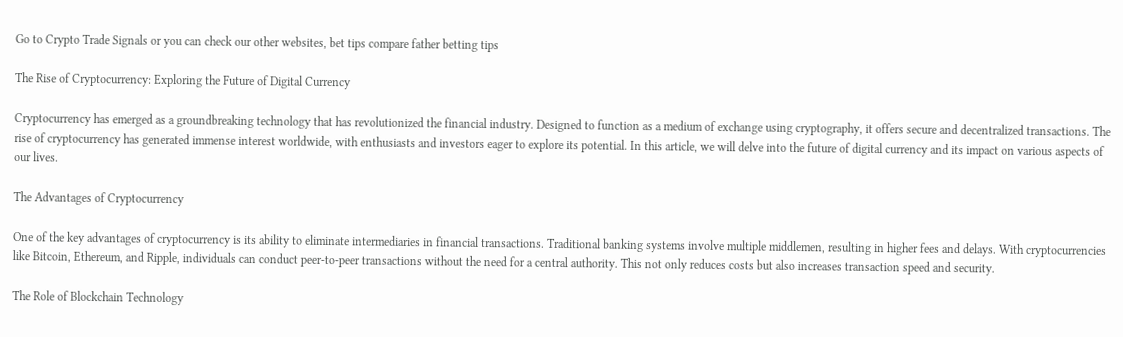Go to Crypto Trade Signals or you can check our other websites, bet tips compare father betting tips

The Rise of Cryptocurrency: Exploring the Future of Digital Currency

Cryptocurrency has emerged as a groundbreaking technology that has revolutionized the financial industry. Designed to function as a medium of exchange using cryptography, it offers secure and decentralized transactions. The rise of cryptocurrency has generated immense interest worldwide, with enthusiasts and investors eager to explore its potential. In this article, we will delve into the future of digital currency and its impact on various aspects of our lives.

The Advantages of Cryptocurrency

One of the key advantages of cryptocurrency is its ability to eliminate intermediaries in financial transactions. Traditional banking systems involve multiple middlemen, resulting in higher fees and delays. With cryptocurrencies like Bitcoin, Ethereum, and Ripple, individuals can conduct peer-to-peer transactions without the need for a central authority. This not only reduces costs but also increases transaction speed and security.

The Role of Blockchain Technology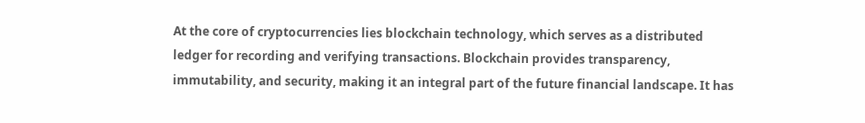At the core of cryptocurrencies lies blockchain technology, which serves as a distributed ledger for recording and verifying transactions. Blockchain provides transparency, immutability, and security, making it an integral part of the future financial landscape. It has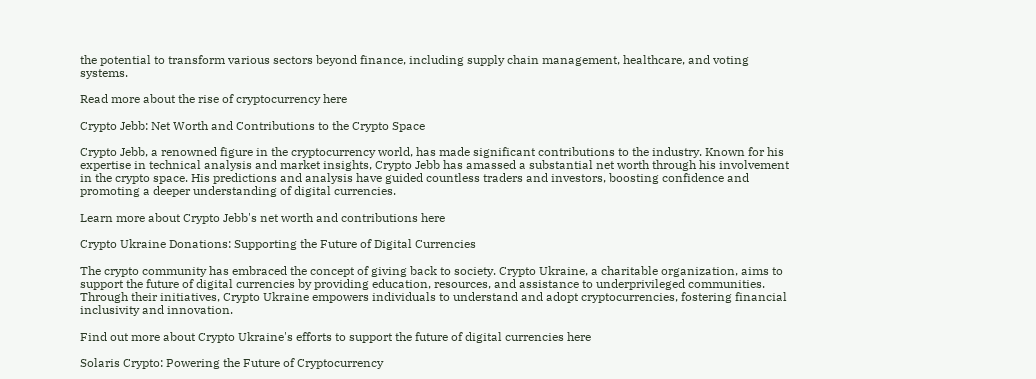the potential to transform various sectors beyond finance, including supply chain management, healthcare, and voting systems.

Read more about the rise of cryptocurrency here

Crypto Jebb: Net Worth and Contributions to the Crypto Space

Crypto Jebb, a renowned figure in the cryptocurrency world, has made significant contributions to the industry. Known for his expertise in technical analysis and market insights, Crypto Jebb has amassed a substantial net worth through his involvement in the crypto space. His predictions and analysis have guided countless traders and investors, boosting confidence and promoting a deeper understanding of digital currencies.

Learn more about Crypto Jebb's net worth and contributions here

Crypto Ukraine Donations: Supporting the Future of Digital Currencies

The crypto community has embraced the concept of giving back to society. Crypto Ukraine, a charitable organization, aims to support the future of digital currencies by providing education, resources, and assistance to underprivileged communities. Through their initiatives, Crypto Ukraine empowers individuals to understand and adopt cryptocurrencies, fostering financial inclusivity and innovation.

Find out more about Crypto Ukraine's efforts to support the future of digital currencies here

Solaris Crypto: Powering the Future of Cryptocurrency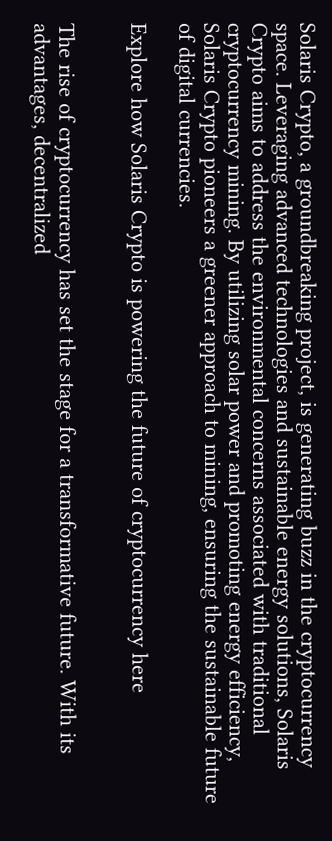Solaris Crypto, a groundbreaking project, is generating buzz in the cryptocurrency space. Leveraging advanced technologies and sustainable energy solutions, Solaris Crypto aims to address the environmental concerns associated with traditional cryptocurrency mining. By utilizing solar power and promoting energy efficiency, Solaris Crypto pioneers a greener approach to mining, ensuring the sustainable future of digital currencies.

Explore how Solaris Crypto is powering the future of cryptocurrency here


The rise of cryptocurrency has set the stage for a transformative future. With its advantages, decentralized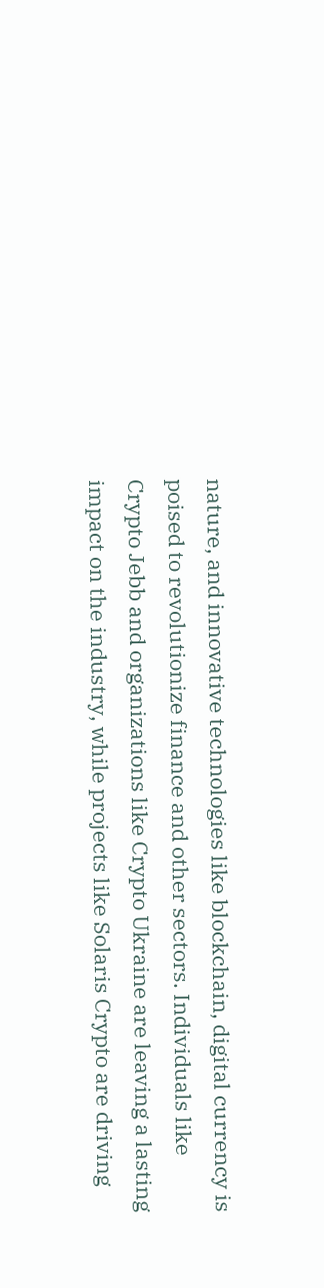nature, and innovative technologies like blockchain, digital currency is poised to revolutionize finance and other sectors. Individuals like Crypto Jebb and organizations like Crypto Ukraine are leaving a lasting impact on the industry, while projects like Solaris Crypto are driving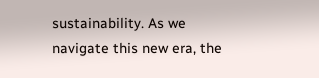sustainability. As we navigate this new era, the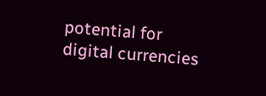potential for digital currencies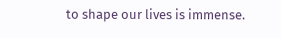to shape our lives is immense.